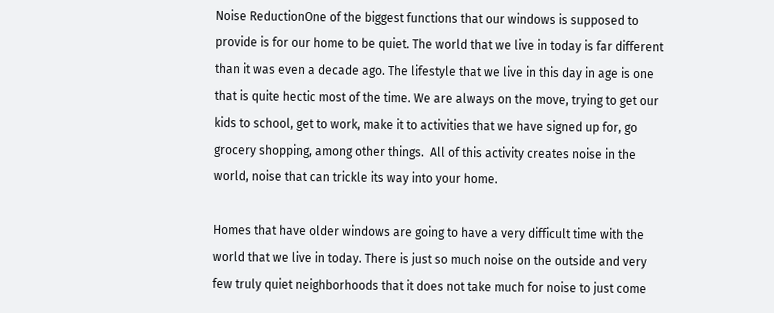Noise ReductionOne of the biggest functions that our windows is supposed to provide is for our home to be quiet. The world that we live in today is far different than it was even a decade ago. The lifestyle that we live in this day in age is one that is quite hectic most of the time. We are always on the move, trying to get our kids to school, get to work, make it to activities that we have signed up for, go grocery shopping, among other things.  All of this activity creates noise in the world, noise that can trickle its way into your home.

Homes that have older windows are going to have a very difficult time with the world that we live in today. There is just so much noise on the outside and very few truly quiet neighborhoods that it does not take much for noise to just come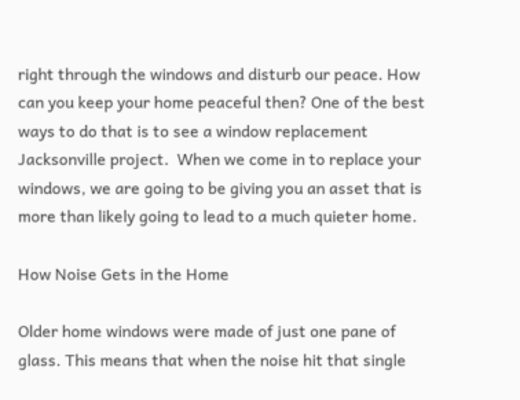right through the windows and disturb our peace. How can you keep your home peaceful then? One of the best ways to do that is to see a window replacement Jacksonville project.  When we come in to replace your windows, we are going to be giving you an asset that is more than likely going to lead to a much quieter home.

How Noise Gets in the Home

Older home windows were made of just one pane of glass. This means that when the noise hit that single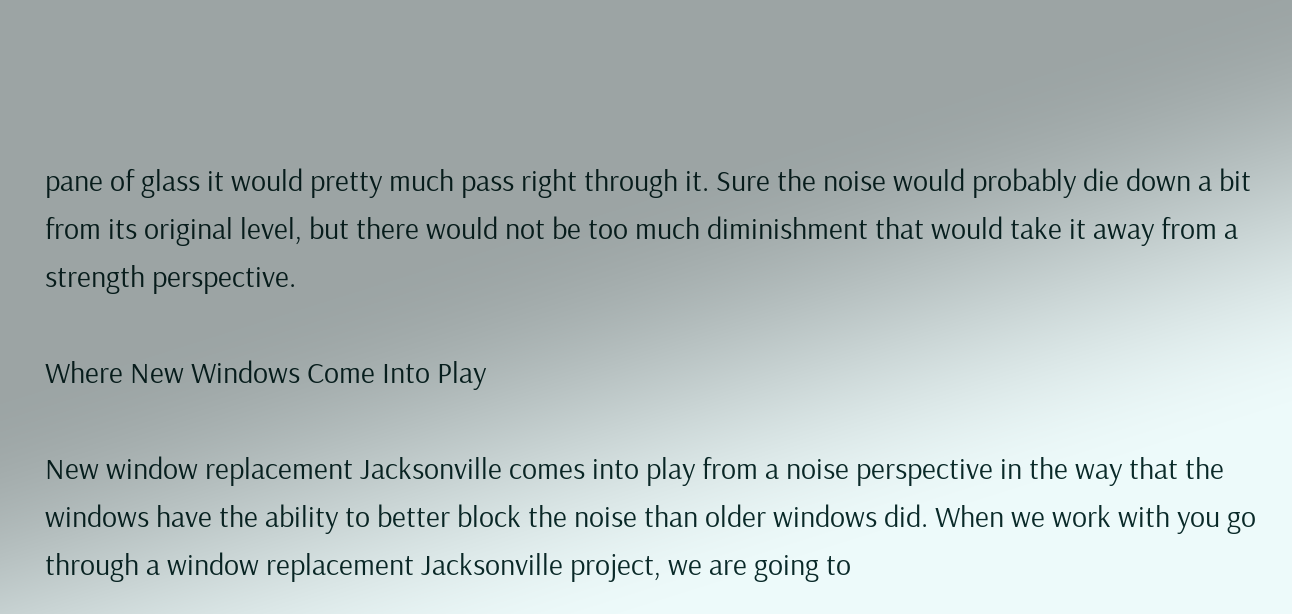pane of glass it would pretty much pass right through it. Sure the noise would probably die down a bit from its original level, but there would not be too much diminishment that would take it away from a strength perspective.

Where New Windows Come Into Play

New window replacement Jacksonville comes into play from a noise perspective in the way that the windows have the ability to better block the noise than older windows did. When we work with you go through a window replacement Jacksonville project, we are going to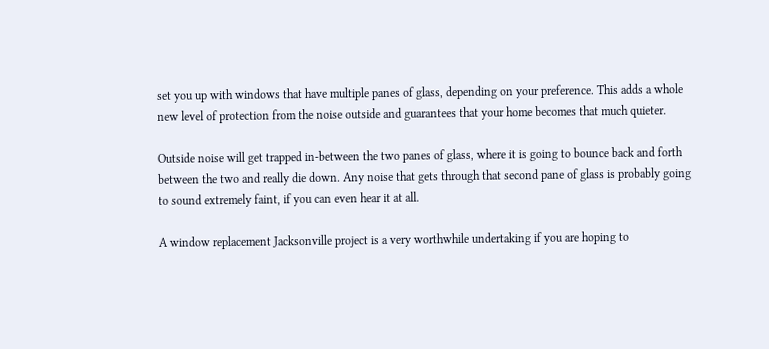set you up with windows that have multiple panes of glass, depending on your preference. This adds a whole new level of protection from the noise outside and guarantees that your home becomes that much quieter.

Outside noise will get trapped in-between the two panes of glass, where it is going to bounce back and forth between the two and really die down. Any noise that gets through that second pane of glass is probably going to sound extremely faint, if you can even hear it at all.

A window replacement Jacksonville project is a very worthwhile undertaking if you are hoping to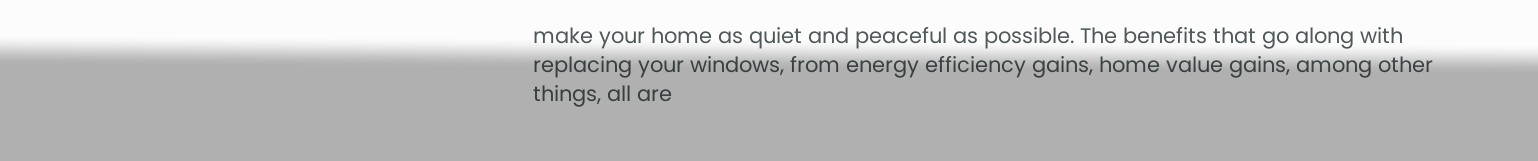make your home as quiet and peaceful as possible. The benefits that go along with replacing your windows, from energy efficiency gains, home value gains, among other things, all are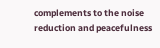complements to the noise reduction and peacefulness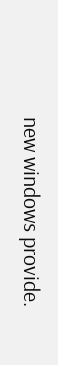new windows provide.